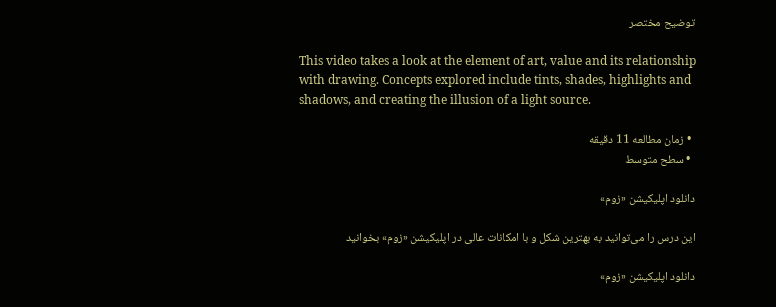توضیح مختصر

This video takes a look at the element of art, value and its relationship with drawing. Concepts explored include tints, shades, highlights and shadows, and creating the illusion of a light source.

  • زمان مطالعه 11 دقیقه
  • سطح متوسط

دانلود اپلیکیشن «زوم»

این درس را می‌توانید به بهترین شکل و با امکانات عالی در اپلیکیشن «زوم» بخوانید

دانلود اپلیکیشن «زوم»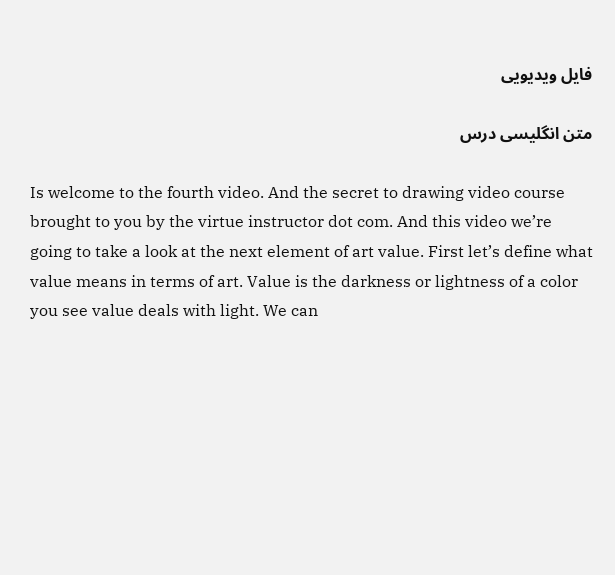فایل ویدیویی

متن انگلیسی درس

Is welcome to the fourth video. And the secret to drawing video course brought to you by the virtue instructor dot com. And this video we’re going to take a look at the next element of art value. First let’s define what value means in terms of art. Value is the darkness or lightness of a color you see value deals with light. We can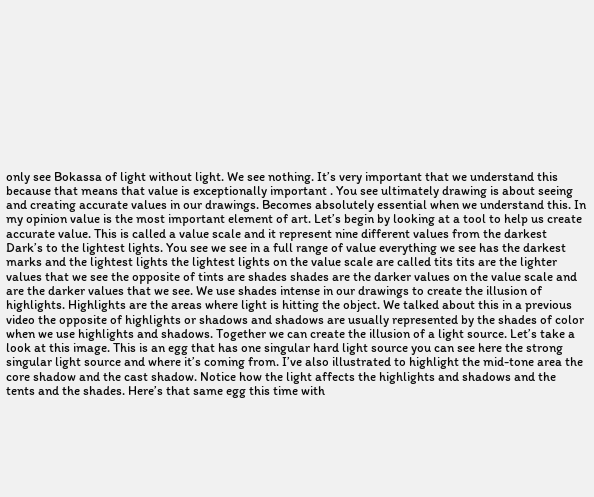only see Bokassa of light without light. We see nothing. It’s very important that we understand this because that means that value is exceptionally important . You see ultimately drawing is about seeing and creating accurate values in our drawings. Becomes absolutely essential when we understand this. In my opinion value is the most important element of art. Let’s begin by looking at a tool to help us create accurate value. This is called a value scale and it represent nine different values from the darkest Dark’s to the lightest lights. You see we see in a full range of value everything we see has the darkest marks and the lightest lights the lightest lights on the value scale are called tits tits are the lighter values that we see the opposite of tints are shades shades are the darker values on the value scale and are the darker values that we see. We use shades intense in our drawings to create the illusion of highlights. Highlights are the areas where light is hitting the object. We talked about this in a previous video the opposite of highlights or shadows and shadows are usually represented by the shades of color when we use highlights and shadows. Together we can create the illusion of a light source. Let’s take a look at this image. This is an egg that has one singular hard light source you can see here the strong singular light source and where it’s coming from. I’ve also illustrated to highlight the mid-tone area the core shadow and the cast shadow. Notice how the light affects the highlights and shadows and the tents and the shades. Here’s that same egg this time with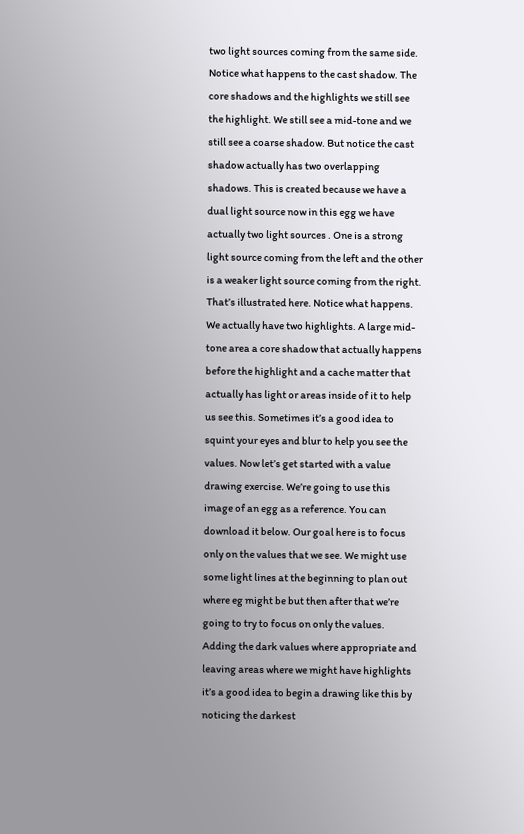two light sources coming from the same side. Notice what happens to the cast shadow. The core shadows and the highlights we still see the highlight. We still see a mid-tone and we still see a coarse shadow. But notice the cast shadow actually has two overlapping shadows. This is created because we have a dual light source now in this egg we have actually two light sources . One is a strong light source coming from the left and the other is a weaker light source coming from the right. That’s illustrated here. Notice what happens. We actually have two highlights. A large mid-tone area a core shadow that actually happens before the highlight and a cache matter that actually has light or areas inside of it to help us see this. Sometimes it’s a good idea to squint your eyes and blur to help you see the values. Now let’s get started with a value drawing exercise. We’re going to use this image of an egg as a reference. You can download it below. Our goal here is to focus only on the values that we see. We might use some light lines at the beginning to plan out where eg might be but then after that we’re going to try to focus on only the values. Adding the dark values where appropriate and leaving areas where we might have highlights it’s a good idea to begin a drawing like this by noticing the darkest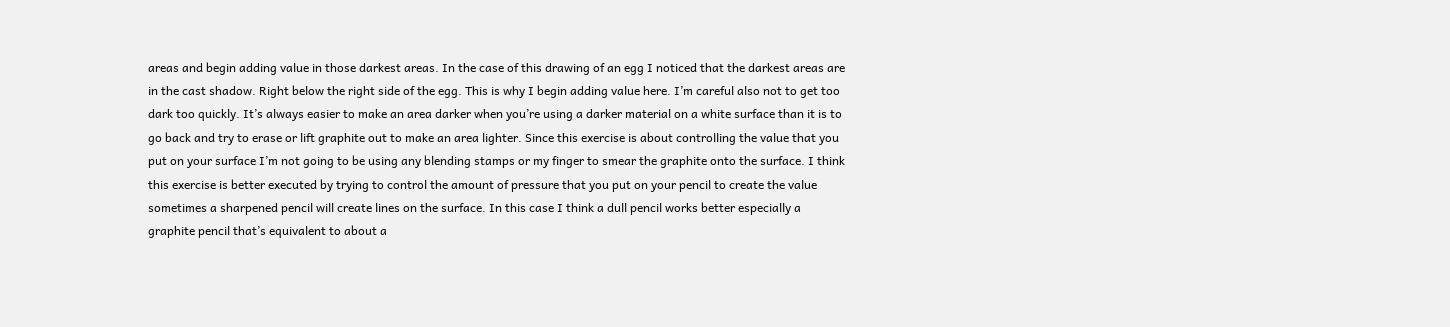areas and begin adding value in those darkest areas. In the case of this drawing of an egg I noticed that the darkest areas are in the cast shadow. Right below the right side of the egg. This is why I begin adding value here. I’m careful also not to get too dark too quickly. It’s always easier to make an area darker when you’re using a darker material on a white surface than it is to go back and try to erase or lift graphite out to make an area lighter. Since this exercise is about controlling the value that you put on your surface I’m not going to be using any blending stamps or my finger to smear the graphite onto the surface. I think this exercise is better executed by trying to control the amount of pressure that you put on your pencil to create the value sometimes a sharpened pencil will create lines on the surface. In this case I think a dull pencil works better especially a graphite pencil that’s equivalent to about a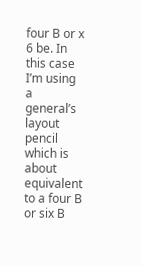four B or x 6 be. In this case I’m using a general’s layout pencil which is about equivalent to a four B or six B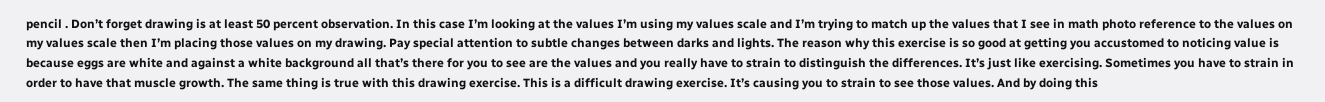pencil . Don’t forget drawing is at least 50 percent observation. In this case I’m looking at the values I’m using my values scale and I’m trying to match up the values that I see in math photo reference to the values on my values scale then I’m placing those values on my drawing. Pay special attention to subtle changes between darks and lights. The reason why this exercise is so good at getting you accustomed to noticing value is because eggs are white and against a white background all that’s there for you to see are the values and you really have to strain to distinguish the differences. It’s just like exercising. Sometimes you have to strain in order to have that muscle growth. The same thing is true with this drawing exercise. This is a difficult drawing exercise. It’s causing you to strain to see those values. And by doing this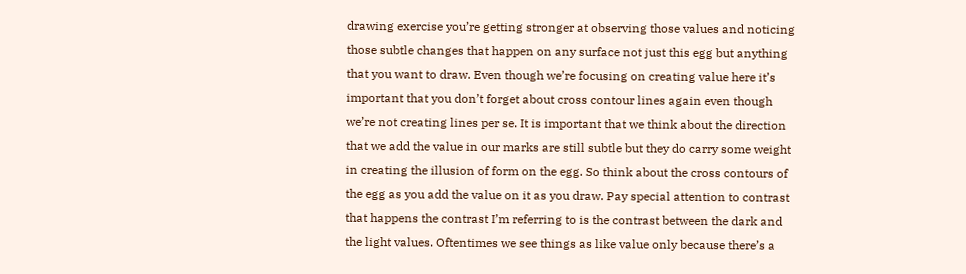drawing exercise you’re getting stronger at observing those values and noticing those subtle changes that happen on any surface not just this egg but anything that you want to draw. Even though we’re focusing on creating value here it’s important that you don’t forget about cross contour lines again even though we’re not creating lines per se. It is important that we think about the direction that we add the value in our marks are still subtle but they do carry some weight in creating the illusion of form on the egg. So think about the cross contours of the egg as you add the value on it as you draw. Pay special attention to contrast that happens the contrast I’m referring to is the contrast between the dark and the light values. Oftentimes we see things as like value only because there’s a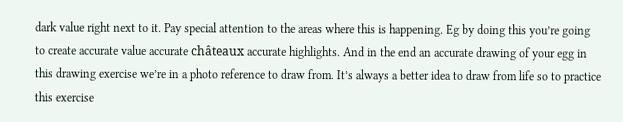dark value right next to it. Pay special attention to the areas where this is happening. Eg by doing this you’re going to create accurate value accurate châteaux accurate highlights. And in the end an accurate drawing of your egg in this drawing exercise we’re in a photo reference to draw from. It’s always a better idea to draw from life so to practice this exercise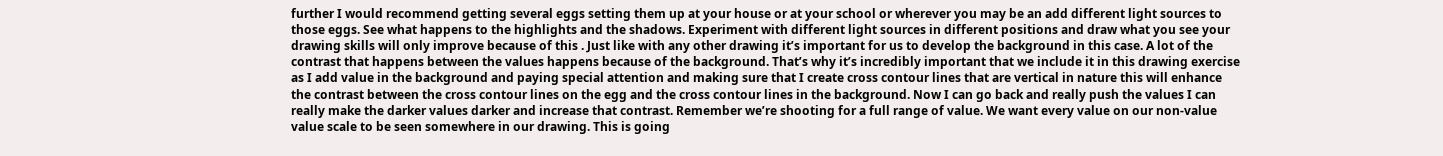further I would recommend getting several eggs setting them up at your house or at your school or wherever you may be an add different light sources to those eggs. See what happens to the highlights and the shadows. Experiment with different light sources in different positions and draw what you see your drawing skills will only improve because of this . Just like with any other drawing it’s important for us to develop the background in this case. A lot of the contrast that happens between the values happens because of the background. That’s why it’s incredibly important that we include it in this drawing exercise as I add value in the background and paying special attention and making sure that I create cross contour lines that are vertical in nature this will enhance the contrast between the cross contour lines on the egg and the cross contour lines in the background. Now I can go back and really push the values I can really make the darker values darker and increase that contrast. Remember we’re shooting for a full range of value. We want every value on our non-value value scale to be seen somewhere in our drawing. This is going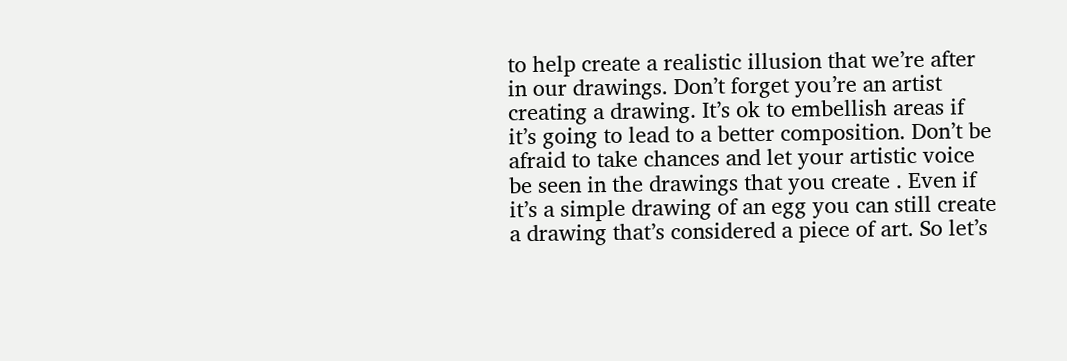to help create a realistic illusion that we’re after in our drawings. Don’t forget you’re an artist creating a drawing. It’s ok to embellish areas if it’s going to lead to a better composition. Don’t be afraid to take chances and let your artistic voice be seen in the drawings that you create . Even if it’s a simple drawing of an egg you can still create a drawing that’s considered a piece of art. So let’s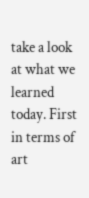take a look at what we learned today. First in terms of art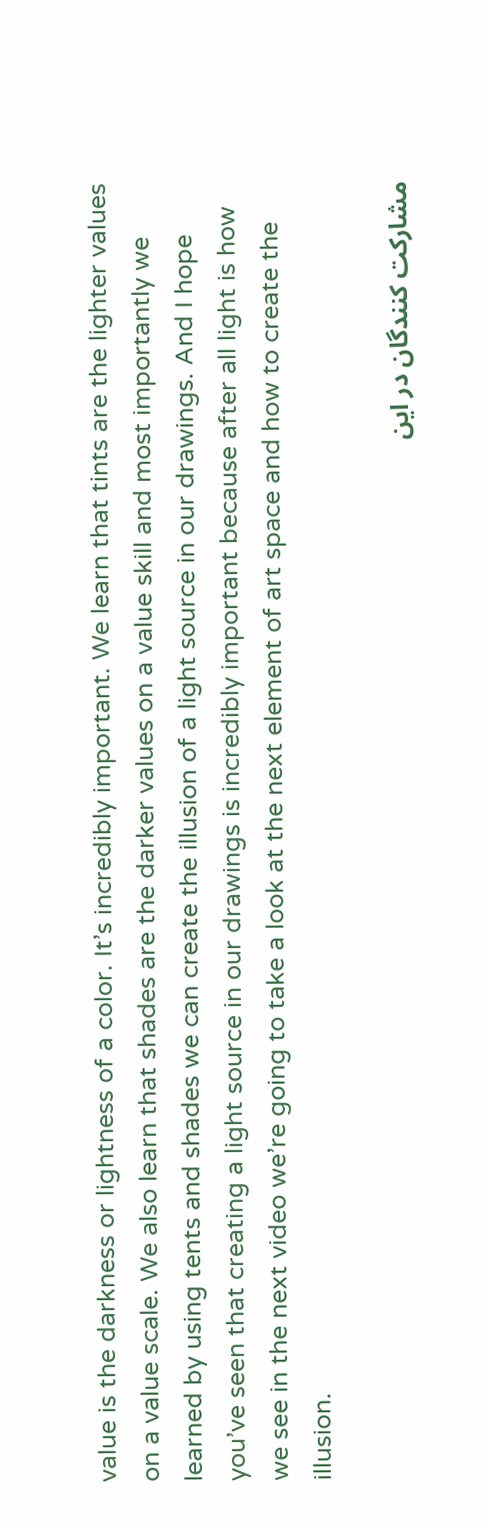value is the darkness or lightness of a color. It’s incredibly important. We learn that tints are the lighter values on a value scale. We also learn that shades are the darker values on a value skill and most importantly we learned by using tents and shades we can create the illusion of a light source in our drawings. And I hope you’ve seen that creating a light source in our drawings is incredibly important because after all light is how we see in the next video we’re going to take a look at the next element of art space and how to create the illusion.

مشارکت کنندگان در این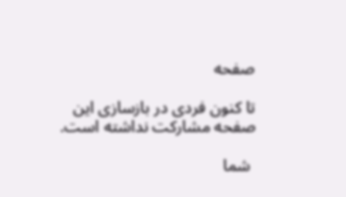صفحه

تا کنون فردی در بازسازی این صفحه مشارکت نداشته است.

 شما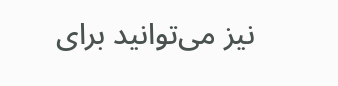نیز می‌توانید برای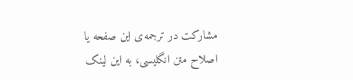مشارکت در ترجمه‌ی این صفحه یا اصلاح متن انگلیسی، به این لینک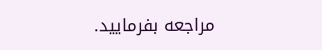مراجعه بفرمایید.